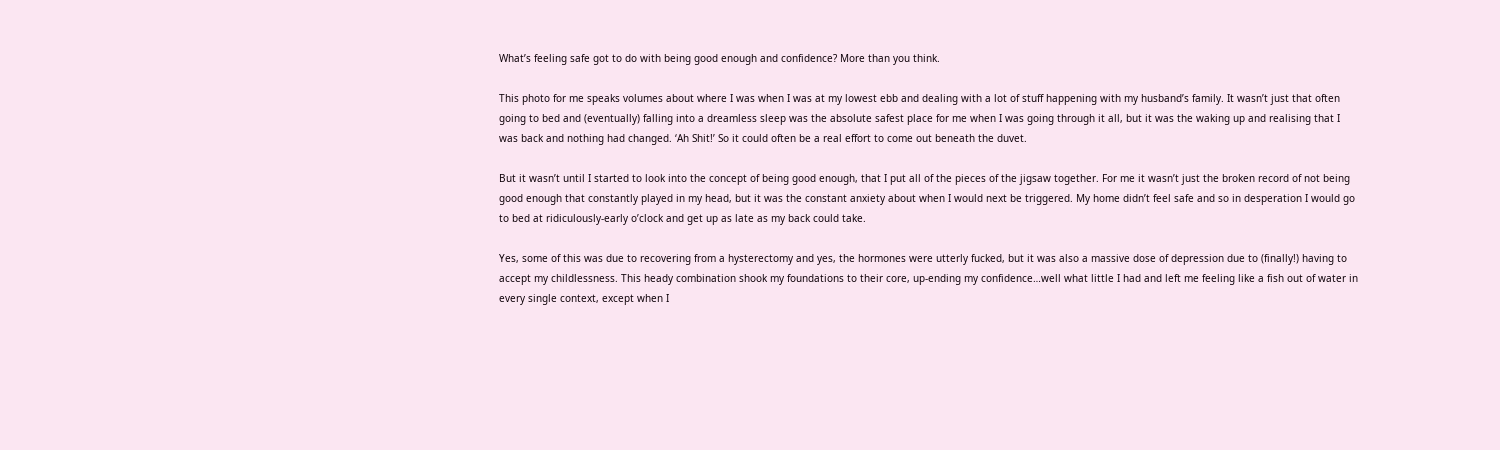What’s feeling safe got to do with being good enough and confidence? More than you think.

This photo for me speaks volumes about where I was when I was at my lowest ebb and dealing with a lot of stuff happening with my husband’s family. It wasn’t just that often going to bed and (eventually) falling into a dreamless sleep was the absolute safest place for me when I was going through it all, but it was the waking up and realising that I was back and nothing had changed. ‘Ah Shit!’ So it could often be a real effort to come out beneath the duvet.

But it wasn’t until I started to look into the concept of being good enough, that I put all of the pieces of the jigsaw together. For me it wasn’t just the broken record of not being good enough that constantly played in my head, but it was the constant anxiety about when I would next be triggered. My home didn’t feel safe and so in desperation I would go to bed at ridiculously-early o’clock and get up as late as my back could take.

Yes, some of this was due to recovering from a hysterectomy and yes, the hormones were utterly fucked, but it was also a massive dose of depression due to (finally!) having to accept my childlessness. This heady combination shook my foundations to their core, up-ending my confidence…well what little I had and left me feeling like a fish out of water in every single context, except when I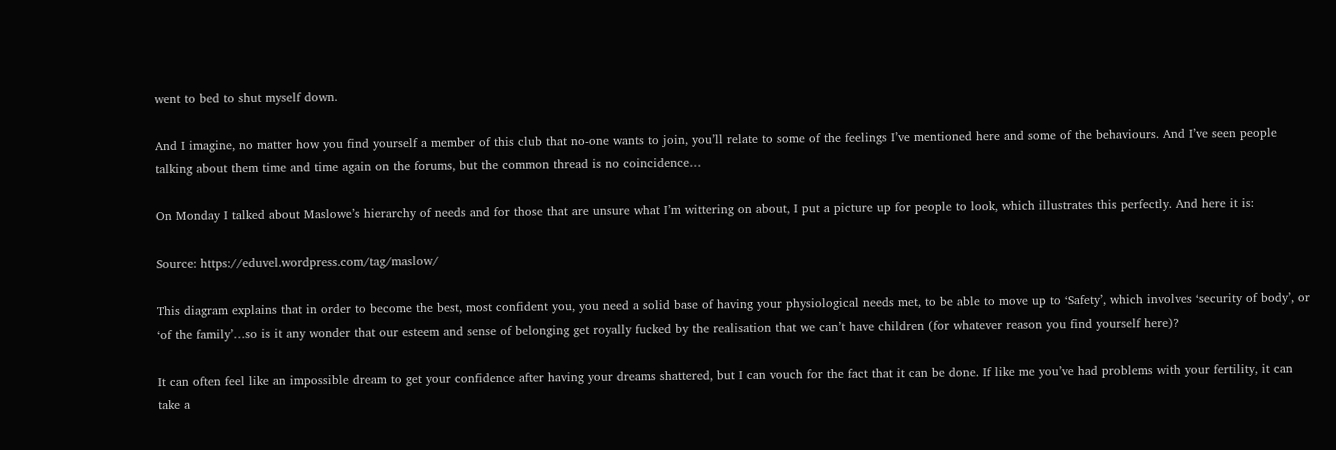went to bed to shut myself down.

And I imagine, no matter how you find yourself a member of this club that no-one wants to join, you’ll relate to some of the feelings I’ve mentioned here and some of the behaviours. And I’ve seen people talking about them time and time again on the forums, but the common thread is no coincidence…

On Monday I talked about Maslowe’s hierarchy of needs and for those that are unsure what I’m wittering on about, I put a picture up for people to look, which illustrates this perfectly. And here it is:

Source: https://eduvel.wordpress.com/tag/maslow/

This diagram explains that in order to become the best, most confident you, you need a solid base of having your physiological needs met, to be able to move up to ‘Safety’, which involves ‘security of body’, or ‘of the family’…so is it any wonder that our esteem and sense of belonging get royally fucked by the realisation that we can’t have children (for whatever reason you find yourself here)?

It can often feel like an impossible dream to get your confidence after having your dreams shattered, but I can vouch for the fact that it can be done. If like me you’ve had problems with your fertility, it can take a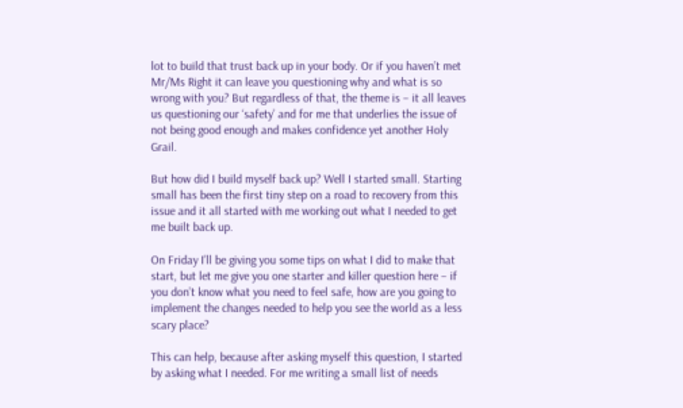lot to build that trust back up in your body. Or if you haven’t met Mr/Ms Right it can leave you questioning why and what is so wrong with you? But regardless of that, the theme is – it all leaves us questioning our ‘safety’ and for me that underlies the issue of not being good enough and makes confidence yet another Holy Grail.

But how did I build myself back up? Well I started small. Starting small has been the first tiny step on a road to recovery from this issue and it all started with me working out what I needed to get me built back up.

On Friday I’ll be giving you some tips on what I did to make that start, but let me give you one starter and killer question here – if you don’t know what you need to feel safe, how are you going to implement the changes needed to help you see the world as a less scary place?

This can help, because after asking myself this question, I started by asking what I needed. For me writing a small list of needs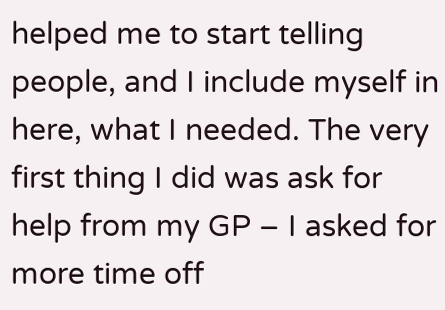helped me to start telling people, and I include myself in here, what I needed. The very first thing I did was ask for help from my GP – I asked for more time off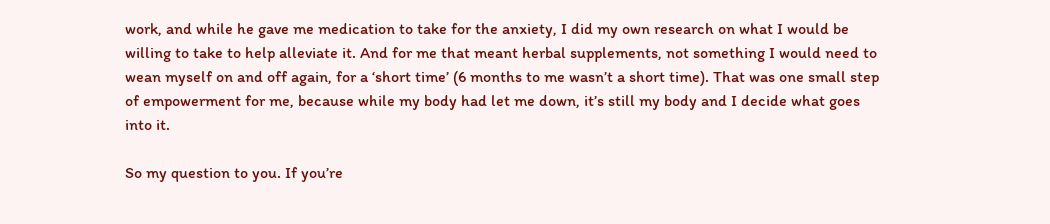work, and while he gave me medication to take for the anxiety, I did my own research on what I would be willing to take to help alleviate it. And for me that meant herbal supplements, not something I would need to wean myself on and off again, for a ‘short time’ (6 months to me wasn’t a short time). That was one small step of empowerment for me, because while my body had let me down, it’s still my body and I decide what goes into it.

So my question to you. If you’re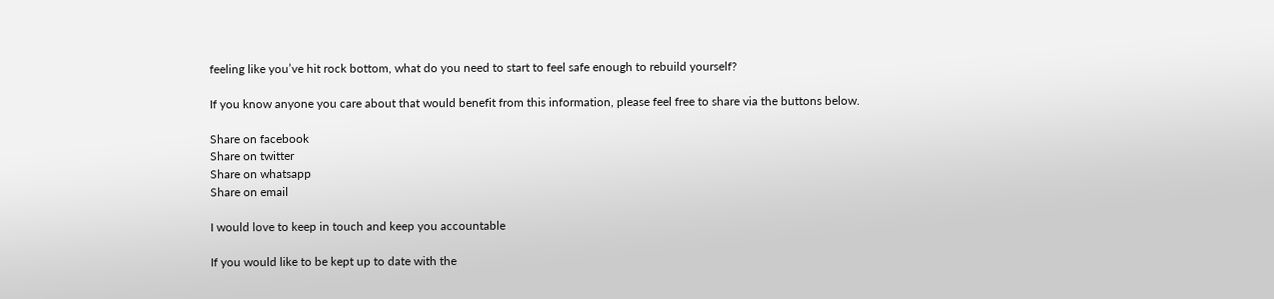feeling like you’ve hit rock bottom, what do you need to start to feel safe enough to rebuild yourself?

If you know anyone you care about that would benefit from this information, please feel free to share via the buttons below.

Share on facebook
Share on twitter
Share on whatsapp
Share on email

I would love to keep in touch and keep you accountable

If you would like to be kept up to date with the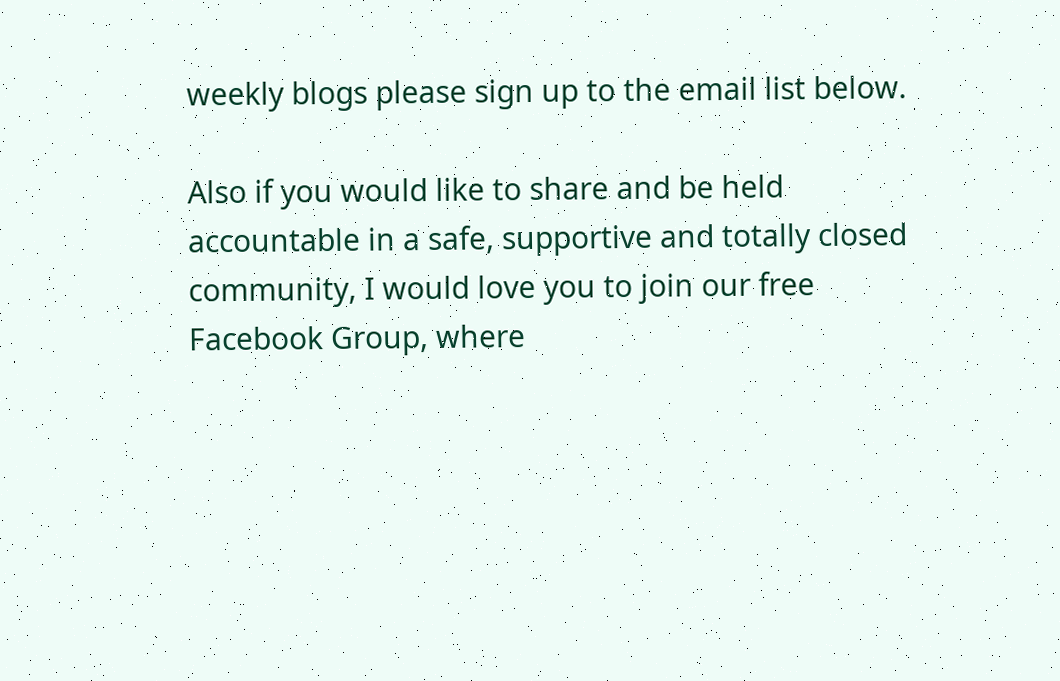weekly blogs please sign up to the email list below.

Also if you would like to share and be held accountable in a safe, supportive and totally closed community, I would love you to join our free Facebook Group, where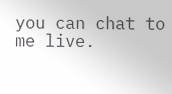you can chat to me live.